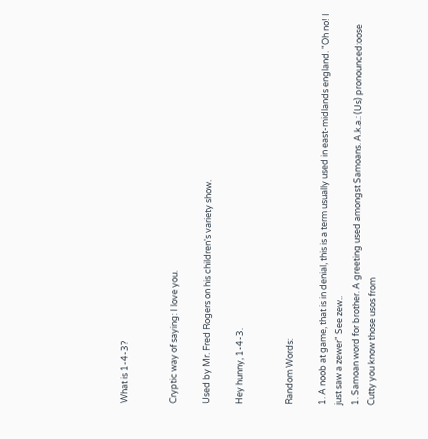What is 1-4-3?


Cryptic way of saying: I love you.

Used by Mr. Fred Rogers on his children's variety show.

Hey hunny, 1-4-3.


Random Words:

1. A noob at game, that is in denial, this is a term usually used in east-midlands england. "Oh no! I just saw a zewer" See zew..
1. Samoan word for brother. A greeting used amongst Samoans. A.k.a.: (Us) pronounced:oose Cutty you know those usos from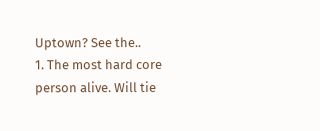Uptown? See the..
1. The most hard core person alive. Will tie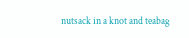nutsack in a knot and teabag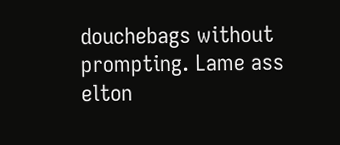douchebags without prompting. Lame ass elton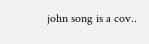john song is a cov..